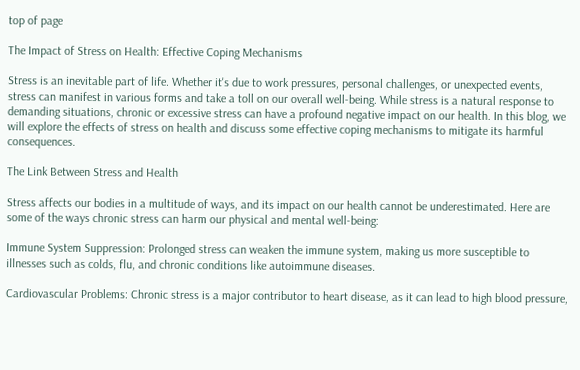top of page

The Impact of Stress on Health: Effective Coping Mechanisms

Stress is an inevitable part of life. Whether it's due to work pressures, personal challenges, or unexpected events, stress can manifest in various forms and take a toll on our overall well-being. While stress is a natural response to demanding situations, chronic or excessive stress can have a profound negative impact on our health. In this blog, we will explore the effects of stress on health and discuss some effective coping mechanisms to mitigate its harmful consequences.

The Link Between Stress and Health

Stress affects our bodies in a multitude of ways, and its impact on our health cannot be underestimated. Here are some of the ways chronic stress can harm our physical and mental well-being:

Immune System Suppression: Prolonged stress can weaken the immune system, making us more susceptible to illnesses such as colds, flu, and chronic conditions like autoimmune diseases.

Cardiovascular Problems: Chronic stress is a major contributor to heart disease, as it can lead to high blood pressure,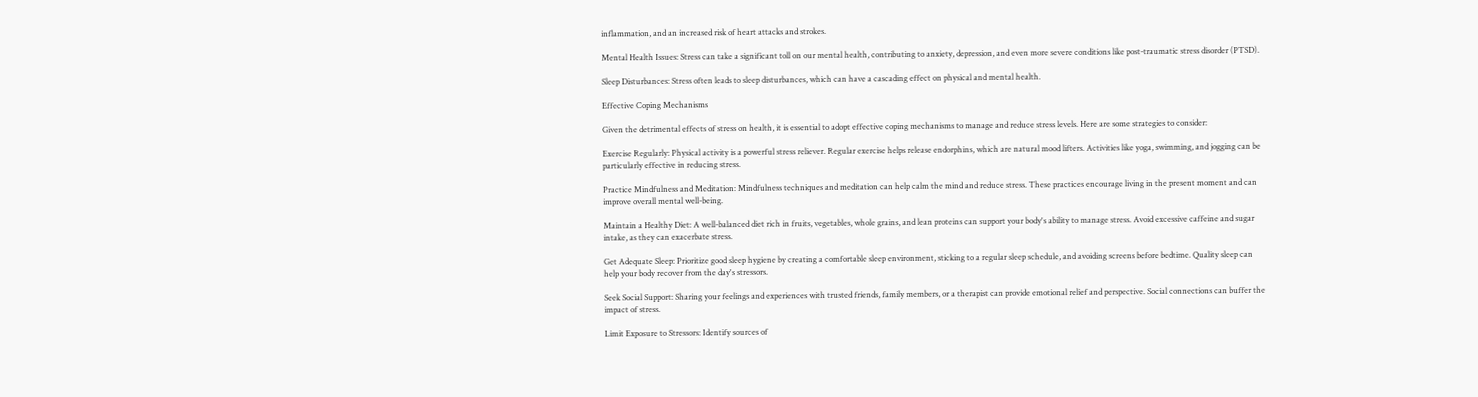inflammation, and an increased risk of heart attacks and strokes.

Mental Health Issues: Stress can take a significant toll on our mental health, contributing to anxiety, depression, and even more severe conditions like post-traumatic stress disorder (PTSD).

Sleep Disturbances: Stress often leads to sleep disturbances, which can have a cascading effect on physical and mental health.

Effective Coping Mechanisms

Given the detrimental effects of stress on health, it is essential to adopt effective coping mechanisms to manage and reduce stress levels. Here are some strategies to consider:

Exercise Regularly: Physical activity is a powerful stress reliever. Regular exercise helps release endorphins, which are natural mood lifters. Activities like yoga, swimming, and jogging can be particularly effective in reducing stress.

Practice Mindfulness and Meditation: Mindfulness techniques and meditation can help calm the mind and reduce stress. These practices encourage living in the present moment and can improve overall mental well-being.

Maintain a Healthy Diet: A well-balanced diet rich in fruits, vegetables, whole grains, and lean proteins can support your body's ability to manage stress. Avoid excessive caffeine and sugar intake, as they can exacerbate stress.

Get Adequate Sleep: Prioritize good sleep hygiene by creating a comfortable sleep environment, sticking to a regular sleep schedule, and avoiding screens before bedtime. Quality sleep can help your body recover from the day's stressors.

Seek Social Support: Sharing your feelings and experiences with trusted friends, family members, or a therapist can provide emotional relief and perspective. Social connections can buffer the impact of stress.

Limit Exposure to Stressors: Identify sources of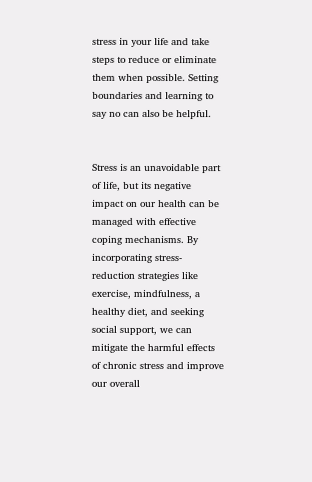stress in your life and take steps to reduce or eliminate them when possible. Setting boundaries and learning to say no can also be helpful.


Stress is an unavoidable part of life, but its negative impact on our health can be managed with effective coping mechanisms. By incorporating stress-reduction strategies like exercise, mindfulness, a healthy diet, and seeking social support, we can mitigate the harmful effects of chronic stress and improve our overall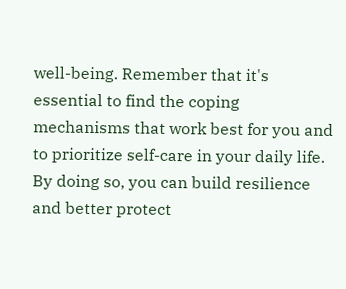well-being. Remember that it's essential to find the coping mechanisms that work best for you and to prioritize self-care in your daily life. By doing so, you can build resilience and better protect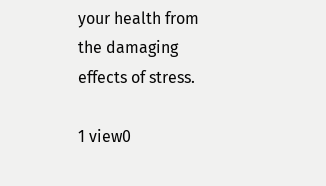your health from the damaging effects of stress.

1 view0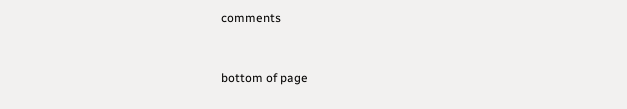comments


bottom of page